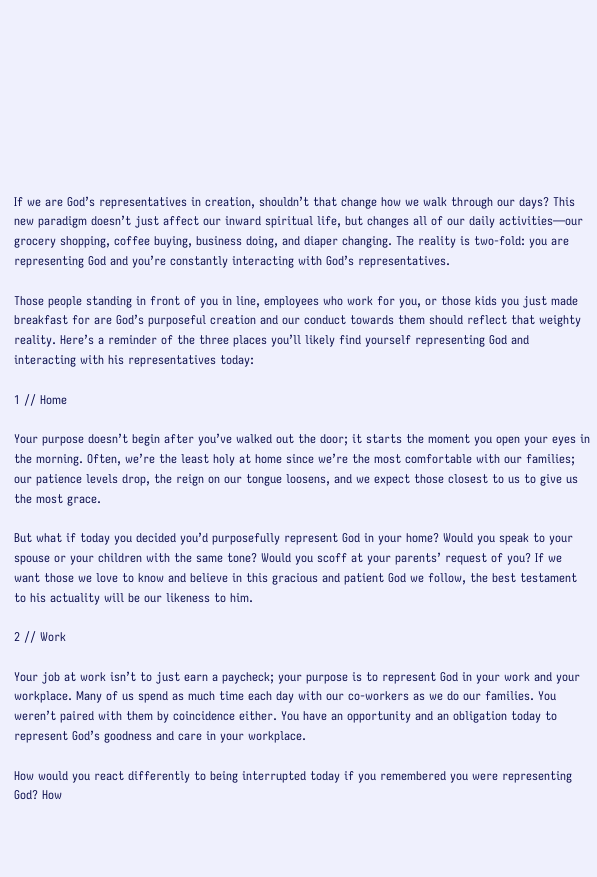If we are God’s representatives in creation, shouldn’t that change how we walk through our days? This new paradigm doesn’t just affect our inward spiritual life, but changes all of our daily activities—our grocery shopping, coffee buying, business doing, and diaper changing. The reality is two-fold: you are representing God and you’re constantly interacting with God’s representatives.

Those people standing in front of you in line, employees who work for you, or those kids you just made breakfast for are God’s purposeful creation and our conduct towards them should reflect that weighty reality. Here’s a reminder of the three places you’ll likely find yourself representing God and interacting with his representatives today:

1 // Home

Your purpose doesn’t begin after you’ve walked out the door; it starts the moment you open your eyes in the morning. Often, we’re the least holy at home since we’re the most comfortable with our families; our patience levels drop, the reign on our tongue loosens, and we expect those closest to us to give us the most grace.

But what if today you decided you’d purposefully represent God in your home? Would you speak to your spouse or your children with the same tone? Would you scoff at your parents’ request of you? If we want those we love to know and believe in this gracious and patient God we follow, the best testament to his actuality will be our likeness to him.

2 // Work

Your job at work isn’t to just earn a paycheck; your purpose is to represent God in your work and your workplace. Many of us spend as much time each day with our co-workers as we do our families. You weren’t paired with them by coincidence either. You have an opportunity and an obligation today to represent God’s goodness and care in your workplace.

How would you react differently to being interrupted today if you remembered you were representing God? How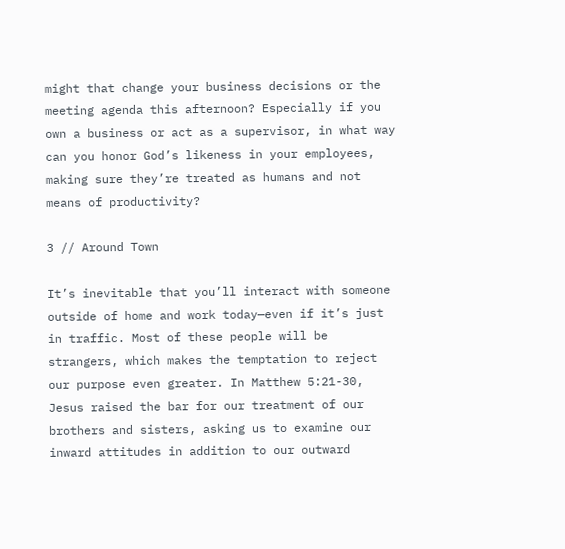might that change your business decisions or the meeting agenda this afternoon? Especially if you own a business or act as a supervisor, in what way can you honor God’s likeness in your employees, making sure they’re treated as humans and not means of productivity?

3 // Around Town

It’s inevitable that you’ll interact with someone outside of home and work today—even if it’s just in traffic. Most of these people will be strangers, which makes the temptation to reject our purpose even greater. In Matthew 5:21-30, Jesus raised the bar for our treatment of our brothers and sisters, asking us to examine our inward attitudes in addition to our outward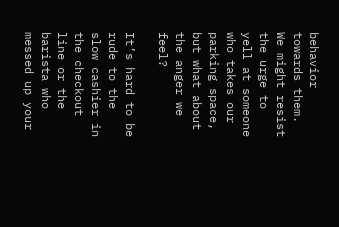behavior towards them. We might resist the urge to yell at someone who takes our parking space, but what about the anger we feel?

It’s hard to be rude to the slow cashier in the checkout line or the barista who messed up your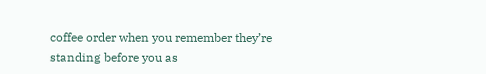coffee order when you remember they’re standing before you as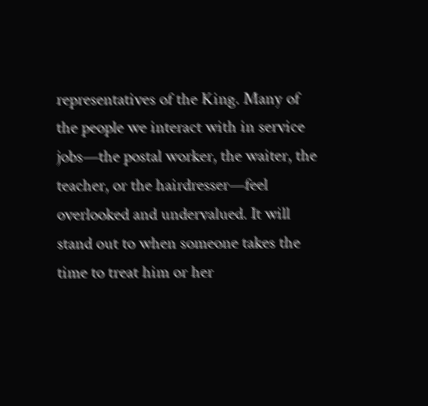representatives of the King. Many of the people we interact with in service jobs—the postal worker, the waiter, the teacher, or the hairdresser—feel overlooked and undervalued. It will stand out to when someone takes the time to treat him or her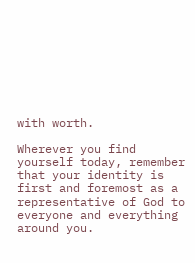with worth.

Wherever you find yourself today, remember that your identity is first and foremost as a representative of God to everyone and everything around you.